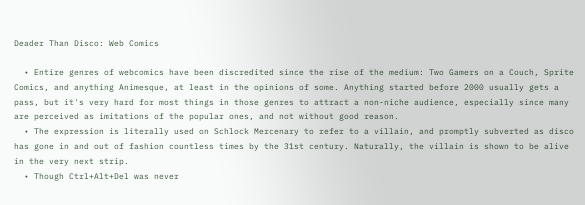Deader Than Disco: Web Comics

  • Entire genres of webcomics have been discredited since the rise of the medium: Two Gamers on a Couch, Sprite Comics, and anything Animesque, at least in the opinions of some. Anything started before 2000 usually gets a pass, but it's very hard for most things in those genres to attract a non-niche audience, especially since many are perceived as imitations of the popular ones, and not without good reason.
  • The expression is literally used on Schlock Mercenary to refer to a villain, and promptly subverted as disco has gone in and out of fashion countless times by the 31st century. Naturally, the villain is shown to be alive in the very next strip.
  • Though Ctrl+Alt+Del was never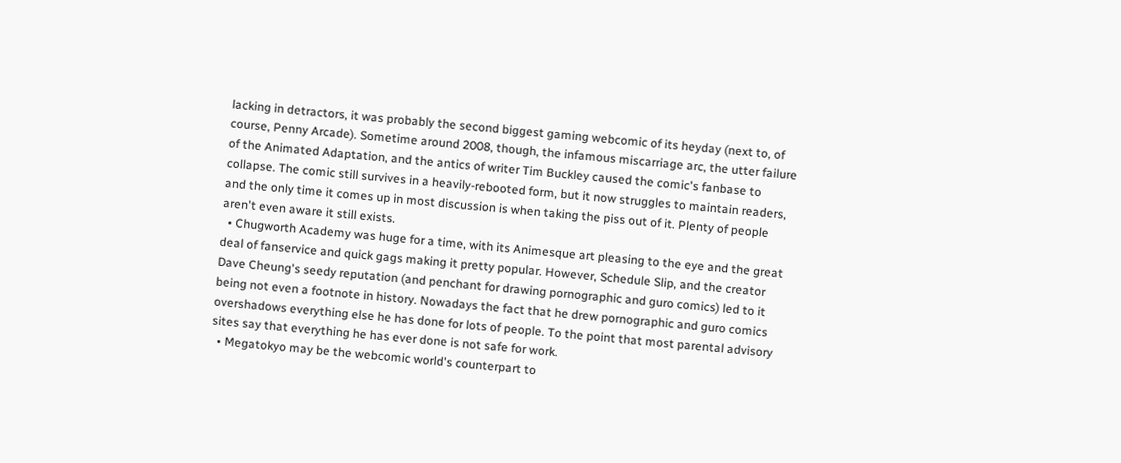lacking in detractors, it was probably the second biggest gaming webcomic of its heyday (next to, of course, Penny Arcade). Sometime around 2008, though, the infamous miscarriage arc, the utter failure of the Animated Adaptation, and the antics of writer Tim Buckley caused the comic's fanbase to collapse. The comic still survives in a heavily-rebooted form, but it now struggles to maintain readers, and the only time it comes up in most discussion is when taking the piss out of it. Plenty of people aren't even aware it still exists.
  • Chugworth Academy was huge for a time, with its Animesque art pleasing to the eye and the great deal of fanservice and quick gags making it pretty popular. However, Schedule Slip, and the creator Dave Cheung's seedy reputation (and penchant for drawing pornographic and guro comics) led to it being not even a footnote in history. Nowadays the fact that he drew pornographic and guro comics overshadows everything else he has done for lots of people. To the point that most parental advisory sites say that everything he has ever done is not safe for work.
  • Megatokyo may be the webcomic world's counterpart to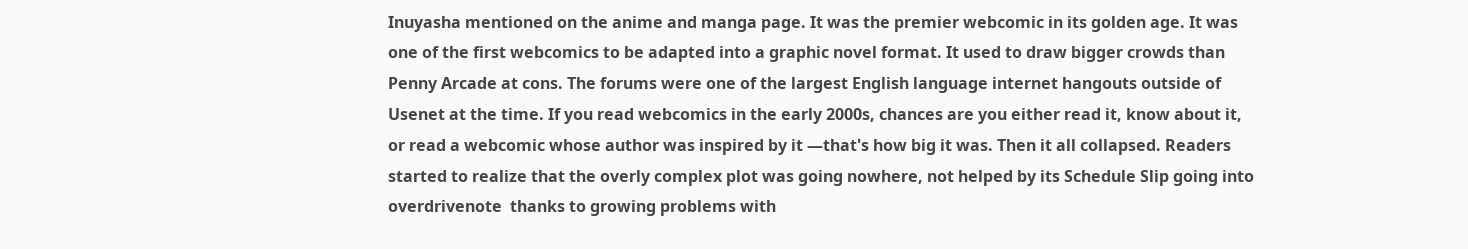Inuyasha mentioned on the anime and manga page. It was the premier webcomic in its golden age. It was one of the first webcomics to be adapted into a graphic novel format. It used to draw bigger crowds than Penny Arcade at cons. The forums were one of the largest English language internet hangouts outside of Usenet at the time. If you read webcomics in the early 2000s, chances are you either read it, know about it, or read a webcomic whose author was inspired by it —that's how big it was. Then it all collapsed. Readers started to realize that the overly complex plot was going nowhere, not helped by its Schedule Slip going into overdrivenote  thanks to growing problems with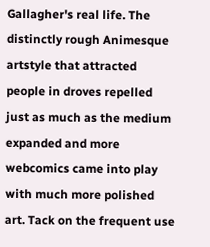Gallagher's real life. The distinctly rough Animesque artstyle that attracted people in droves repelled just as much as the medium expanded and more webcomics came into play with much more polished art. Tack on the frequent use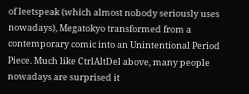of leetspeak (which almost nobody seriously uses nowadays), Megatokyo transformed from a contemporary comic into an Unintentional Period Piece. Much like CtrlAltDel above, many people nowadays are surprised it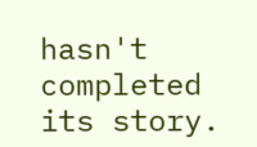hasn't completed its story.